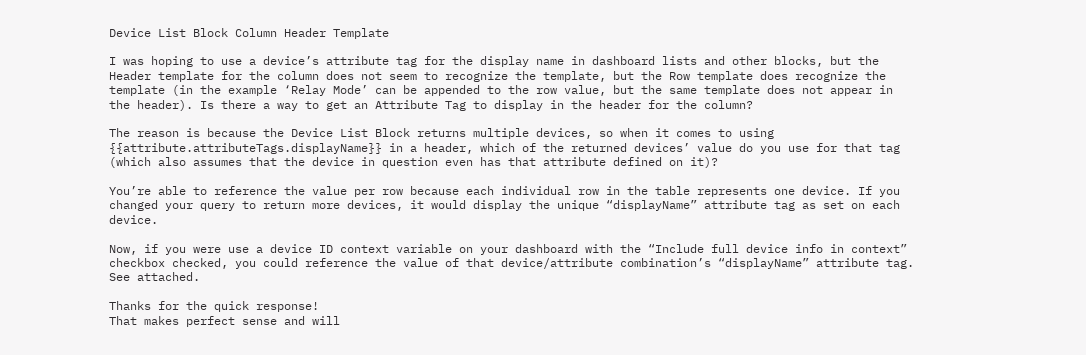Device List Block Column Header Template

I was hoping to use a device’s attribute tag for the display name in dashboard lists and other blocks, but the Header template for the column does not seem to recognize the template, but the Row template does recognize the template (in the example ‘Relay Mode’ can be appended to the row value, but the same template does not appear in the header). Is there a way to get an Attribute Tag to display in the header for the column?

The reason is because the Device List Block returns multiple devices, so when it comes to using {{attribute.attributeTags.displayName}} in a header, which of the returned devices’ value do you use for that tag (which also assumes that the device in question even has that attribute defined on it)?

You’re able to reference the value per row because each individual row in the table represents one device. If you changed your query to return more devices, it would display the unique “displayName” attribute tag as set on each device.

Now, if you were use a device ID context variable on your dashboard with the “Include full device info in context” checkbox checked, you could reference the value of that device/attribute combination’s “displayName” attribute tag. See attached.

Thanks for the quick response!
That makes perfect sense and will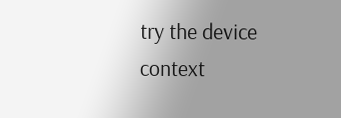try the device context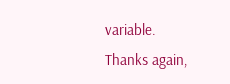variable.
Thanks again,